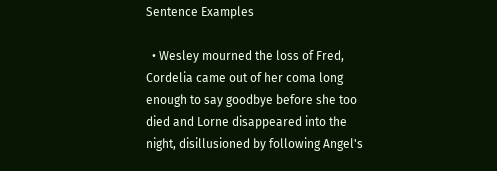Sentence Examples

  • Wesley mourned the loss of Fred, Cordelia came out of her coma long enough to say goodbye before she too died and Lorne disappeared into the night, disillusioned by following Angel's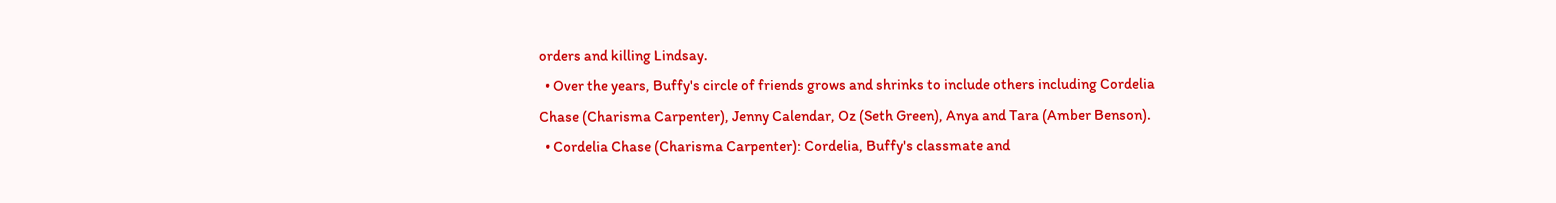orders and killing Lindsay.
  • Over the years, Buffy's circle of friends grows and shrinks to include others including Cordelia Chase (Charisma Carpenter), Jenny Calendar, Oz (Seth Green), Anya and Tara (Amber Benson).
  • Cordelia Chase (Charisma Carpenter): Cordelia, Buffy's classmate and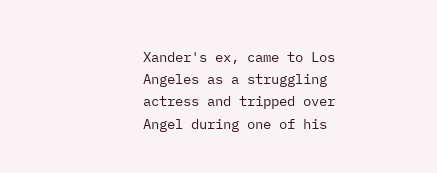Xander's ex, came to Los Angeles as a struggling actress and tripped over Angel during one of his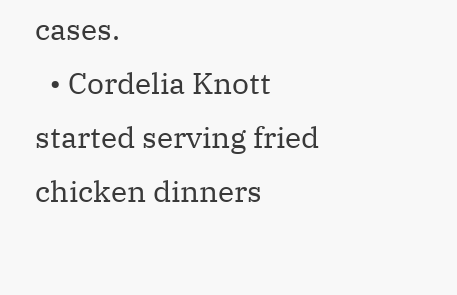cases.
  • Cordelia Knott started serving fried chicken dinners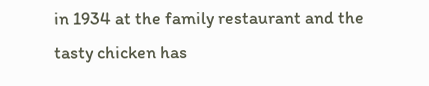in 1934 at the family restaurant and the tasty chicken has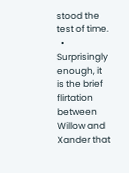stood the test of time.
  • Surprisingly enough, it is the brief flirtation between Willow and Xander that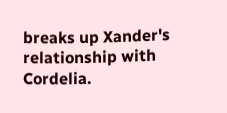breaks up Xander's relationship with Cordelia.